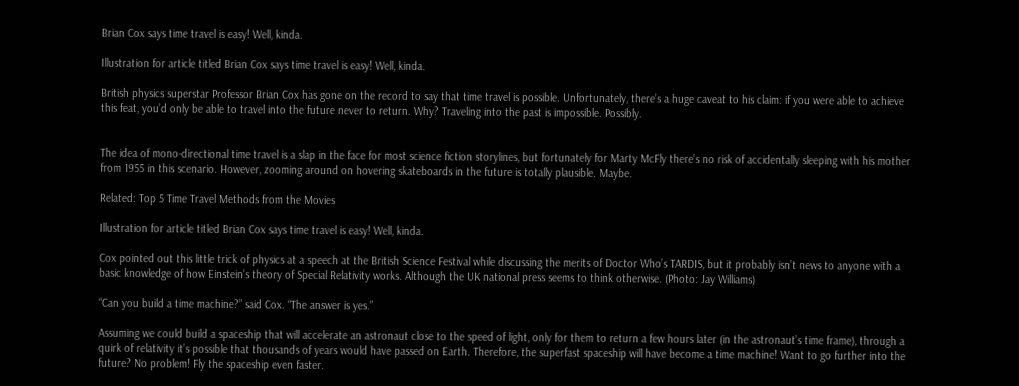Brian Cox says time travel is easy! Well, kinda.

Illustration for article titled Brian Cox says time travel is easy! Well, kinda.

British physics superstar Professor Brian Cox has gone on the record to say that time travel is possible. Unfortunately, there’s a huge caveat to his claim: if you were able to achieve this feat, you’d only be able to travel into the future never to return. Why? Traveling into the past is impossible. Possibly.


The idea of mono-directional time travel is a slap in the face for most science fiction storylines, but fortunately for Marty McFly there’s no risk of accidentally sleeping with his mother from 1955 in this scenario. However, zooming around on hovering skateboards in the future is totally plausible. Maybe.

Related: Top 5 Time Travel Methods from the Movies

Illustration for article titled Brian Cox says time travel is easy! Well, kinda.

Cox pointed out this little trick of physics at a speech at the British Science Festival while discussing the merits of Doctor Who’s TARDIS, but it probably isn’t news to anyone with a basic knowledge of how Einstein’s theory of Special Relativity works. Although the UK national press seems to think otherwise. (Photo: Jay Williams)

“Can you build a time machine?” said Cox. “The answer is yes.”

Assuming we could build a spaceship that will accelerate an astronaut close to the speed of light, only for them to return a few hours later (in the astronaut’s time frame), through a quirk of relativity it’s possible that thousands of years would have passed on Earth. Therefore, the superfast spaceship will have become a time machine! Want to go further into the future? No problem! Fly the spaceship even faster.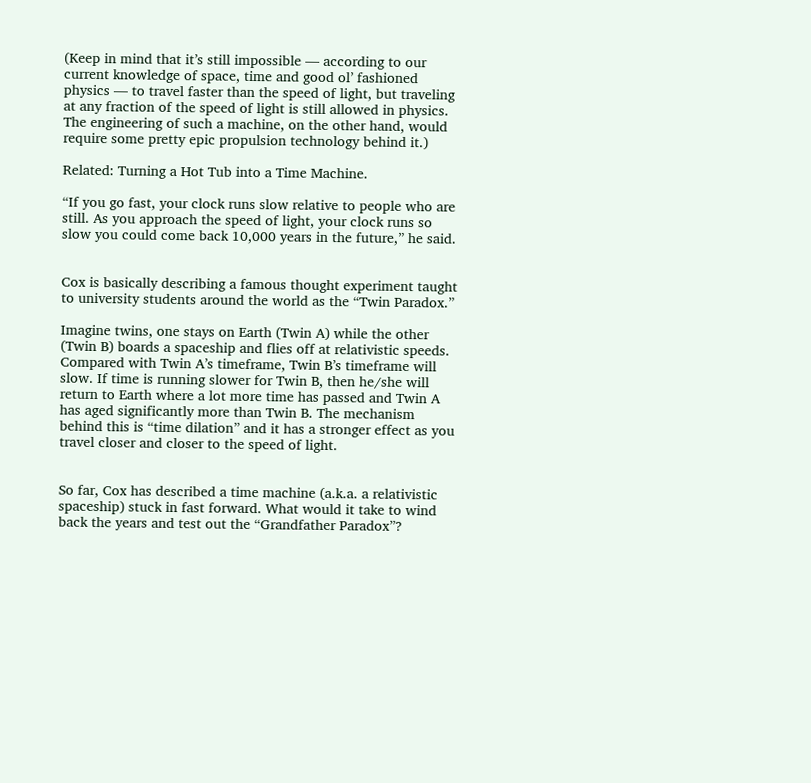(Keep in mind that it’s still impossible — according to our current knowledge of space, time and good ol’ fashioned physics — to travel faster than the speed of light, but traveling at any fraction of the speed of light is still allowed in physics. The engineering of such a machine, on the other hand, would require some pretty epic propulsion technology behind it.)

Related: Turning a Hot Tub into a Time Machine.

“If you go fast, your clock runs slow relative to people who are still. As you approach the speed of light, your clock runs so slow you could come back 10,000 years in the future,” he said.


Cox is basically describing a famous thought experiment taught to university students around the world as the “Twin Paradox.”

Imagine twins, one stays on Earth (Twin A) while the other (Twin B) boards a spaceship and flies off at relativistic speeds. Compared with Twin A’s timeframe, Twin B’s timeframe will slow. If time is running slower for Twin B, then he/she will return to Earth where a lot more time has passed and Twin A has aged significantly more than Twin B. The mechanism behind this is “time dilation” and it has a stronger effect as you travel closer and closer to the speed of light.


So far, Cox has described a time machine (a.k.a. a relativistic spaceship) stuck in fast forward. What would it take to wind back the years and test out the “Grandfather Paradox”?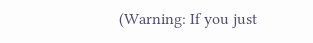(Warning: If you just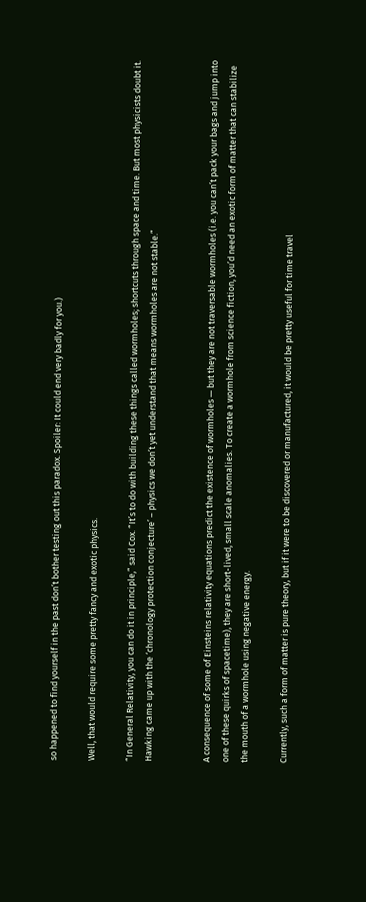so happened to find yourself in the past don’t bother testing out this paradox. Spoiler: It could end very badly for you.)

Well, that would require some pretty fancy and exotic physics.

“In General Relativity, you can do it in principle,” said Cox. “It’s to do with building these things called wormholes; shortcuts through space and time. But most physicists doubt it. Hawking came up with the ‘chronology protection conjecture’ – physics we don’t yet understand that means wormholes are not stable.”


A consequence of some of Einsteins relativity equations predict the existence of wormholes — but they are not traversable wormholes (i.e. you can’t pack your bags and jump into one of these quirks of spacetime), they are short-lived, small scale anomalies. To create a wormhole from science fiction, you’d need an exotic form of matter that can stabilize the mouth of a wormhole using negative energy.

Currently, such a form of matter is pure theory, but if it were to be discovered or manufactured, it would be pretty useful for time travel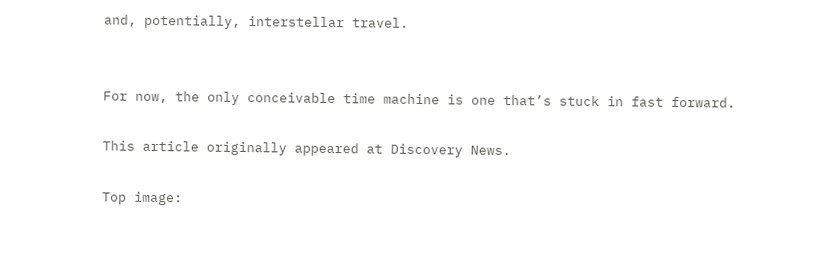and, potentially, interstellar travel.


For now, the only conceivable time machine is one that’s stuck in fast forward.

This article originally appeared at Discovery News.

Top image: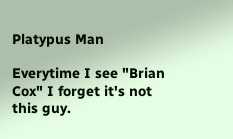Platypus Man

Everytime I see "Brian Cox" I forget it's not this guy.